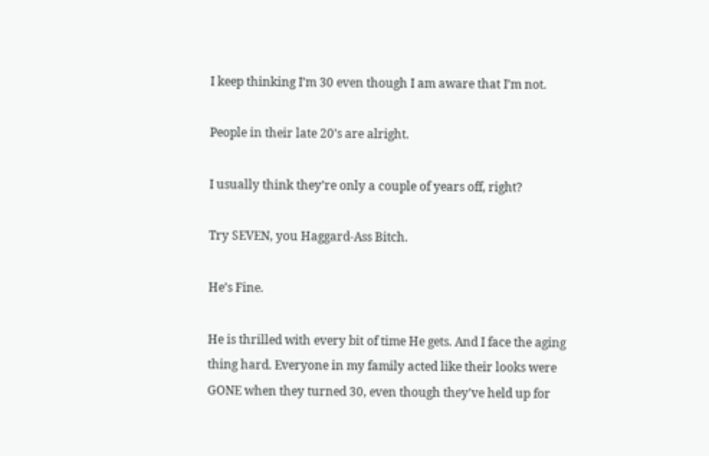I keep thinking I’m 30 even though I am aware that I’m not.

People in their late 20’s are alright.

I usually think they’re only a couple of years off, right?

Try SEVEN, you Haggard-Ass Bitch.

He’s Fine.

He is thrilled with every bit of time He gets. And I face the aging thing hard. Everyone in my family acted like their looks were GONE when they turned 30, even though they’ve held up for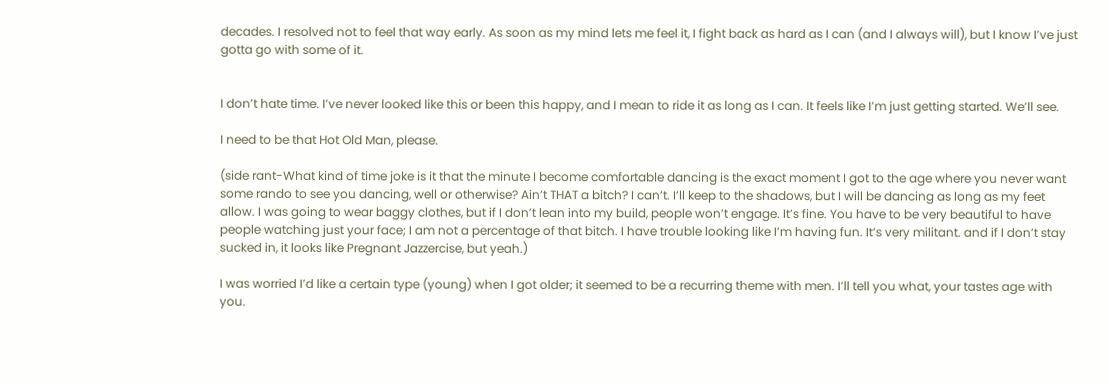decades. I resolved not to feel that way early. As soon as my mind lets me feel it, I fight back as hard as I can (and I always will), but I know I’ve just gotta go with some of it.


I don’t hate time. I’ve never looked like this or been this happy, and I mean to ride it as long as I can. It feels like I’m just getting started. We’ll see.

I need to be that Hot Old Man, please.

(side rant-What kind of time joke is it that the minute I become comfortable dancing is the exact moment I got to the age where you never want some rando to see you dancing, well or otherwise? Ain’t THAT a bitch? I can’t. I’ll keep to the shadows, but I will be dancing as long as my feet allow. I was going to wear baggy clothes, but if I don’t lean into my build, people won’t engage. It’s fine. You have to be very beautiful to have people watching just your face; I am not a percentage of that bitch. I have trouble looking like I’m having fun. It’s very militant. and if I don’t stay sucked in, it looks like Pregnant Jazzercise, but yeah.)

I was worried I’d like a certain type (young) when I got older; it seemed to be a recurring theme with men. I’ll tell you what, your tastes age with you.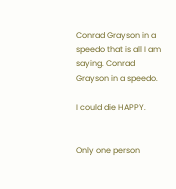Conrad Grayson in a speedo that is all I am saying. Conrad Grayson in a speedo.

I could die HAPPY.


Only one person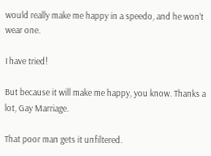would really make me happy in a speedo, and he won’t wear one.

I have tried!

But because it will make me happy, you know. Thanks a lot, Gay Marriage.

That poor man gets it unfiltered.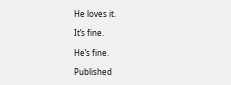He loves it.

It’s fine.

He’s fine.

Published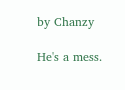by Chanzy

He's a mess.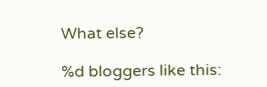What else?

%d bloggers like this: